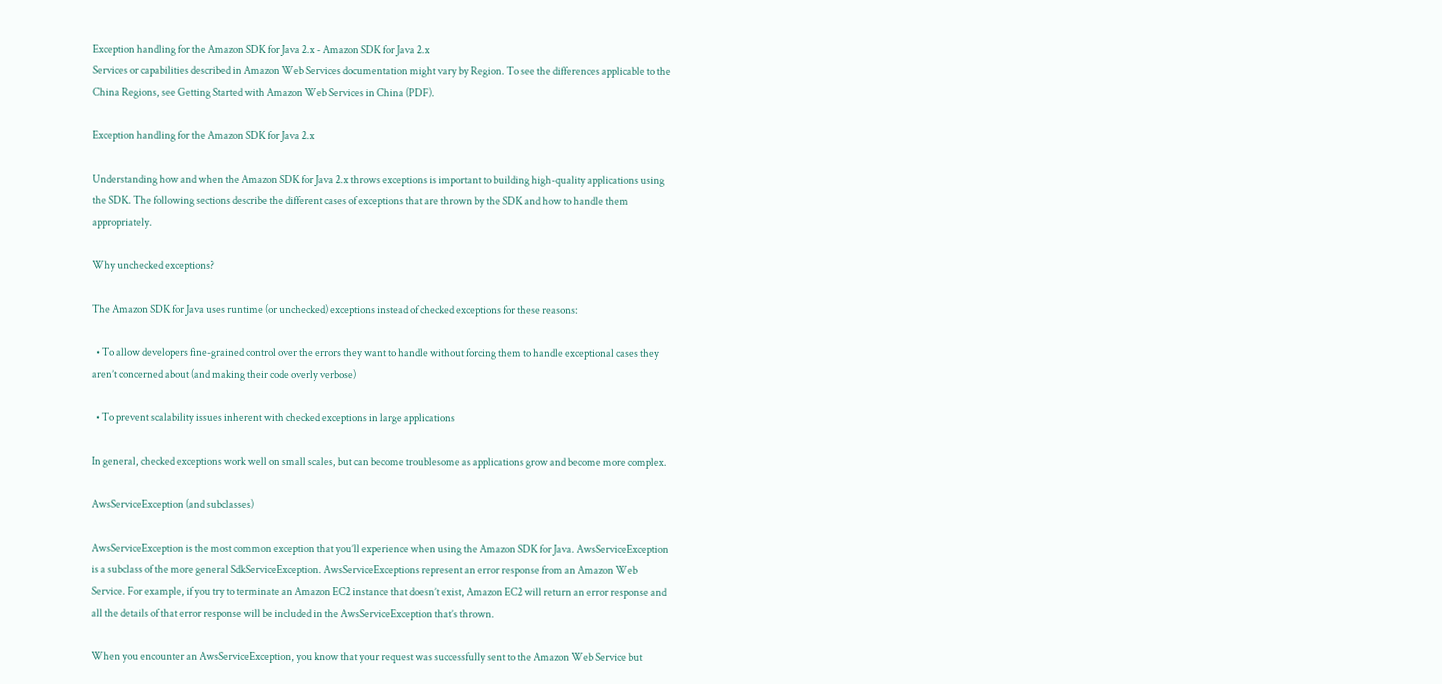Exception handling for the Amazon SDK for Java 2.x - Amazon SDK for Java 2.x
Services or capabilities described in Amazon Web Services documentation might vary by Region. To see the differences applicable to the China Regions, see Getting Started with Amazon Web Services in China (PDF).

Exception handling for the Amazon SDK for Java 2.x

Understanding how and when the Amazon SDK for Java 2.x throws exceptions is important to building high-quality applications using the SDK. The following sections describe the different cases of exceptions that are thrown by the SDK and how to handle them appropriately.

Why unchecked exceptions?

The Amazon SDK for Java uses runtime (or unchecked) exceptions instead of checked exceptions for these reasons:

  • To allow developers fine-grained control over the errors they want to handle without forcing them to handle exceptional cases they aren’t concerned about (and making their code overly verbose)

  • To prevent scalability issues inherent with checked exceptions in large applications

In general, checked exceptions work well on small scales, but can become troublesome as applications grow and become more complex.

AwsServiceException (and subclasses)

AwsServiceException is the most common exception that you’ll experience when using the Amazon SDK for Java. AwsServiceException is a subclass of the more general SdkServiceException. AwsServiceExceptions represent an error response from an Amazon Web Service. For example, if you try to terminate an Amazon EC2 instance that doesn’t exist, Amazon EC2 will return an error response and all the details of that error response will be included in the AwsServiceException that’s thrown.

When you encounter an AwsServiceException, you know that your request was successfully sent to the Amazon Web Service but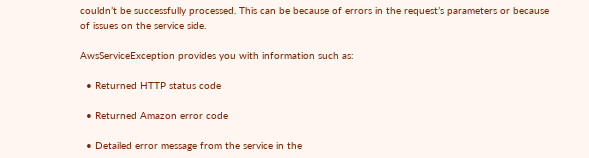couldn’t be successfully processed. This can be because of errors in the request’s parameters or because of issues on the service side.

AwsServiceException provides you with information such as:

  • Returned HTTP status code

  • Returned Amazon error code

  • Detailed error message from the service in the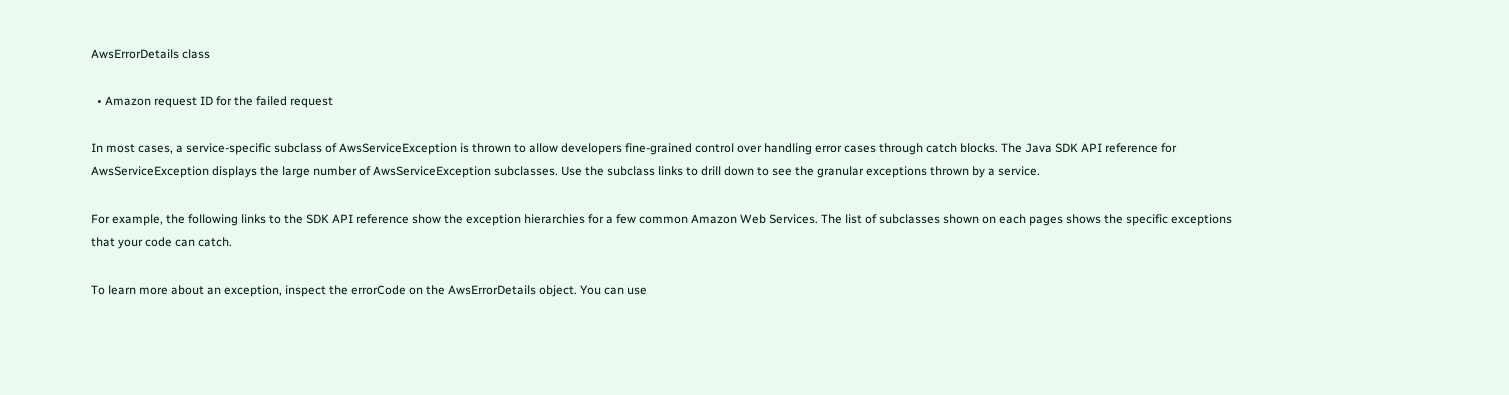AwsErrorDetails class

  • Amazon request ID for the failed request

In most cases, a service-specific subclass of AwsServiceException is thrown to allow developers fine-grained control over handling error cases through catch blocks. The Java SDK API reference for AwsServiceException displays the large number of AwsServiceException subclasses. Use the subclass links to drill down to see the granular exceptions thrown by a service.

For example, the following links to the SDK API reference show the exception hierarchies for a few common Amazon Web Services. The list of subclasses shown on each pages shows the specific exceptions that your code can catch.

To learn more about an exception, inspect the errorCode on the AwsErrorDetails object. You can use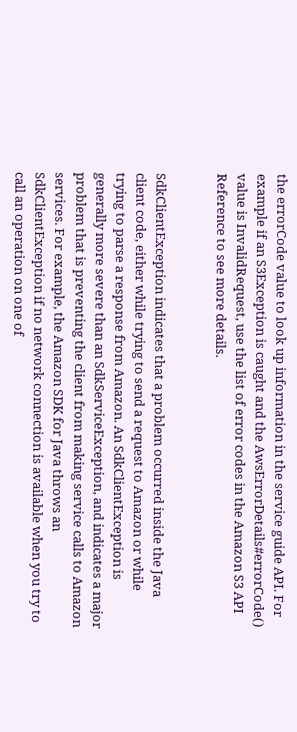the errorCode value to look up information in the service guide API. For example if an S3Exception is caught and the AwsErrorDetails#errorCode() value is InvalidRequest, use the list of error codes in the Amazon S3 API Reference to see more details.


SdkClientException indicates that a problem occurred inside the Java client code, either while trying to send a request to Amazon or while trying to parse a response from Amazon. An SdkClientException is generally more severe than an SdkServiceException, and indicates a major problem that is preventing the client from making service calls to Amazon services. For example, the Amazon SDK for Java throws an SdkClientException if no network connection is available when you try to call an operation on one of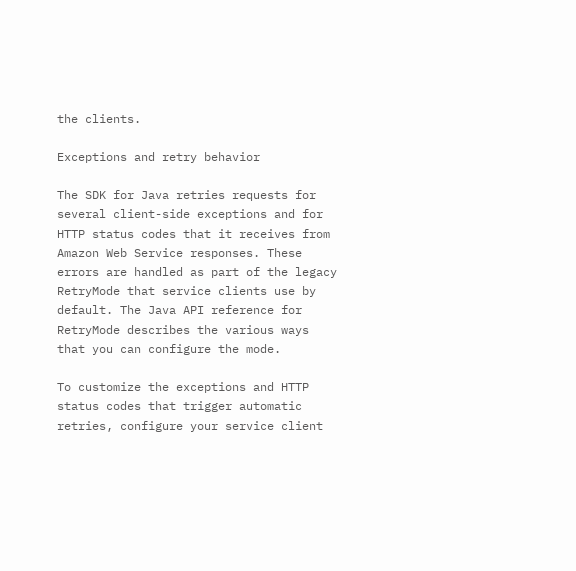the clients.

Exceptions and retry behavior

The SDK for Java retries requests for several client-side exceptions and for HTTP status codes that it receives from Amazon Web Service responses. These errors are handled as part of the legacy RetryMode that service clients use by default. The Java API reference for RetryMode describes the various ways that you can configure the mode.

To customize the exceptions and HTTP status codes that trigger automatic retries, configure your service client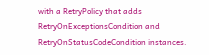with a RetryPolicy that adds RetryOnExceptionsCondition and RetryOnStatusCodeCondition instances.